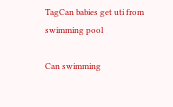TagCan babies get uti from swimming pool

Can swimming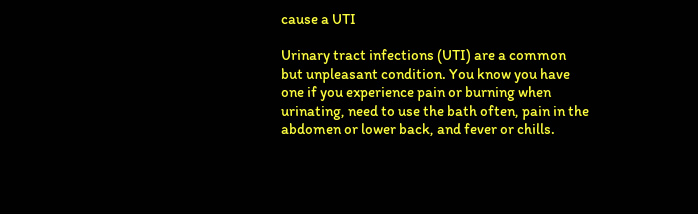cause a UTI

Urinary tract infections (UTI) are a common but unpleasant condition. You know you have one if you experience pain or burning when urinating, need to use the bath often, pain in the abdomen or lower back, and fever or chills.